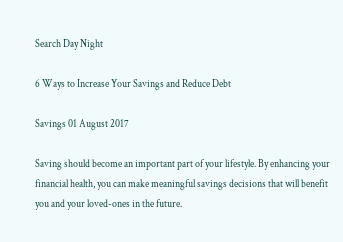Search Day Night

6 Ways to Increase Your Savings and Reduce Debt

Savings 01 August 2017

Saving should become an important part of your lifestyle. By enhancing your financial health, you can make meaningful savings decisions that will benefit you and your loved-ones in the future.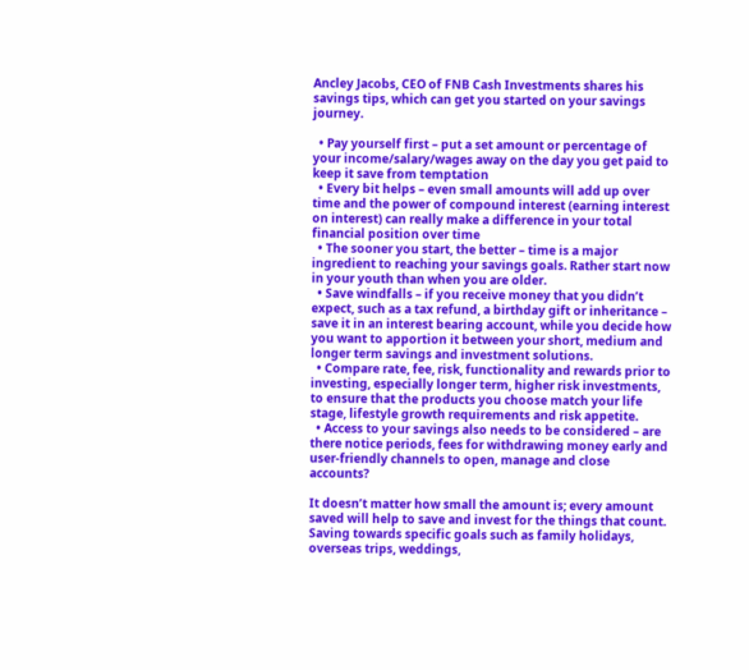Ancley Jacobs, CEO of FNB Cash Investments shares his savings tips, which can get you started on your savings journey.

  • Pay yourself first – put a set amount or percentage of your income/salary/wages away on the day you get paid to keep it save from temptation
  • Every bit helps – even small amounts will add up over time and the power of compound interest (earning interest on interest) can really make a difference in your total financial position over time
  • The sooner you start, the better – time is a major ingredient to reaching your savings goals. Rather start now in your youth than when you are older.
  • Save windfalls – if you receive money that you didn’t expect, such as a tax refund, a birthday gift or inheritance – save it in an interest bearing account, while you decide how you want to apportion it between your short, medium and longer term savings and investment solutions.
  • Compare rate, fee, risk, functionality and rewards prior to investing, especially longer term, higher risk investments, to ensure that the products you choose match your life stage, lifestyle growth requirements and risk appetite.
  • Access to your savings also needs to be considered – are there notice periods, fees for withdrawing money early and user-friendly channels to open, manage and close accounts?

It doesn’t matter how small the amount is; every amount saved will help to save and invest for the things that count. Saving towards specific goals such as family holidays, overseas trips, weddings,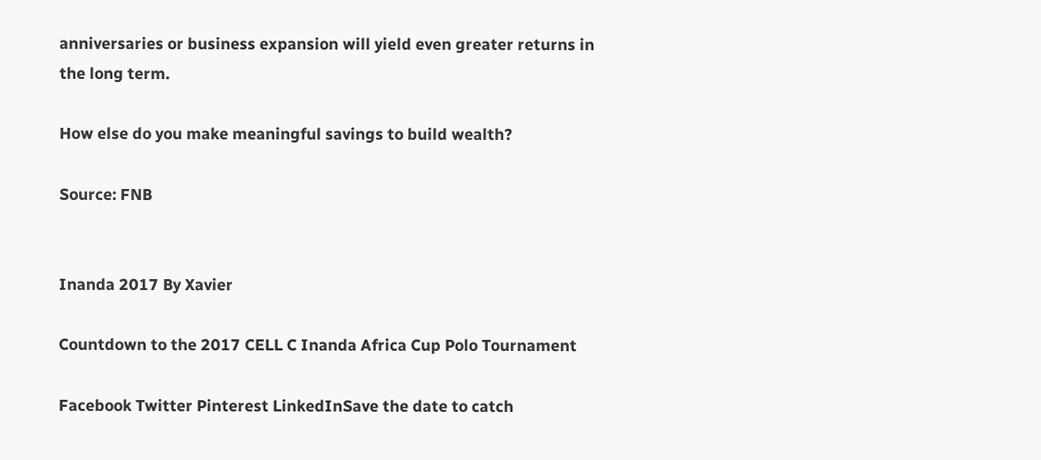anniversaries or business expansion will yield even greater returns in the long term.

How else do you make meaningful savings to build wealth?

Source: FNB


Inanda 2017 By Xavier

Countdown to the 2017 CELL C Inanda Africa Cup Polo Tournament

Facebook Twitter Pinterest LinkedInSave the date to catch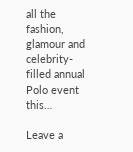all the fashion, glamour and celebrity-filled annual Polo event this…

Leave a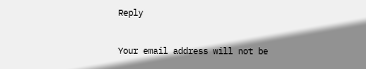Reply

Your email address will not be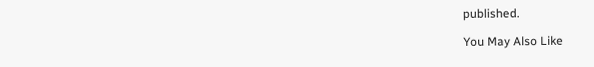published.

You May Also Like